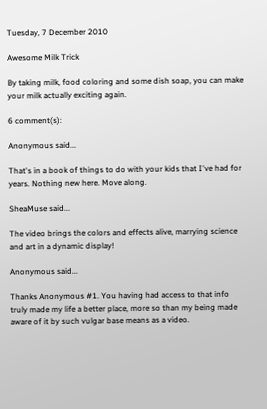Tuesday, 7 December 2010

Awesome Milk Trick

By taking milk, food coloring and some dish soap, you can make your milk actually exciting again.

6 comment(s):

Anonymous said...

That's in a book of things to do with your kids that I've had for years. Nothing new here. Move along.

SheaMuse said...

The video brings the colors and effects alive, marrying science and art in a dynamic display!

Anonymous said...

Thanks Anonymous #1. You having had access to that info truly made my life a better place, more so than my being made aware of it by such vulgar base means as a video.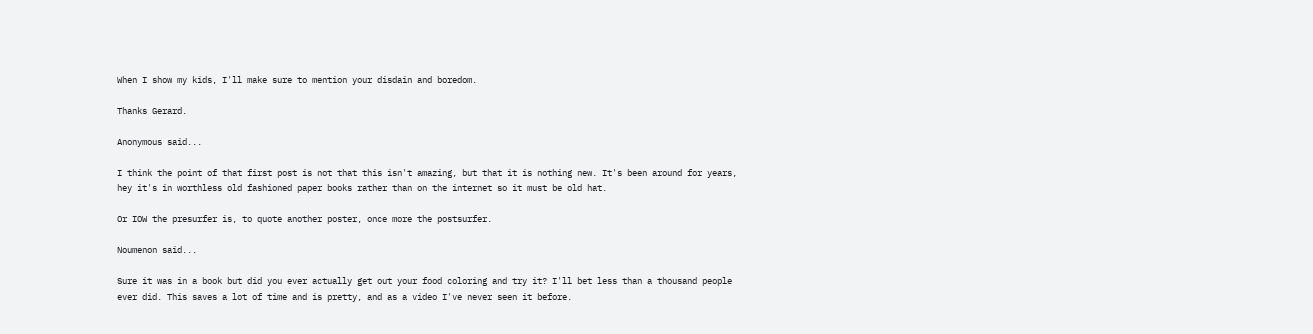When I show my kids, I'll make sure to mention your disdain and boredom.

Thanks Gerard.

Anonymous said...

I think the point of that first post is not that this isn't amazing, but that it is nothing new. It's been around for years, hey it's in worthless old fashioned paper books rather than on the internet so it must be old hat.

Or IOW the presurfer is, to quote another poster, once more the postsurfer.

Noumenon said...

Sure it was in a book but did you ever actually get out your food coloring and try it? I'll bet less than a thousand people ever did. This saves a lot of time and is pretty, and as a video I've never seen it before.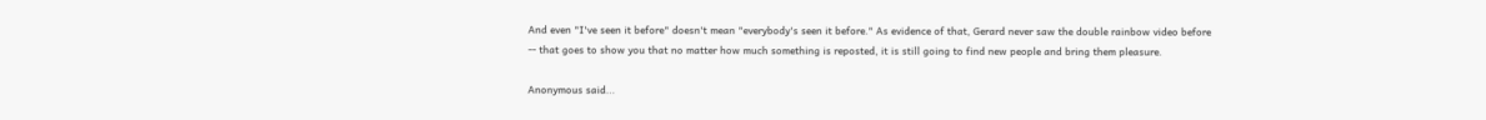And even "I've seen it before" doesn't mean "everybody's seen it before." As evidence of that, Gerard never saw the double rainbow video before -- that goes to show you that no matter how much something is reposted, it is still going to find new people and bring them pleasure.

Anonymous said...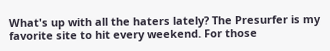What's up with all the haters lately? The Presurfer is my favorite site to hit every weekend. For those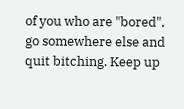of you who are "bored", go somewhere else and quit bitching. Keep up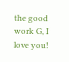the good work G, I love you!